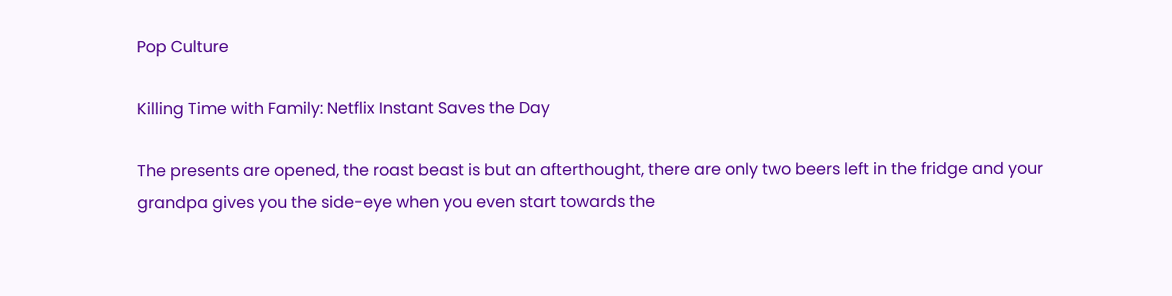Pop Culture

Killing Time with Family: Netflix Instant Saves the Day

The presents are opened, the roast beast is but an afterthought, there are only two beers left in the fridge and your grandpa gives you the side-eye when you even start towards the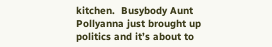kitchen.  Busybody Aunt Pollyanna just brought up politics and it’s about to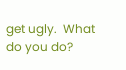get ugly.  What do you do?